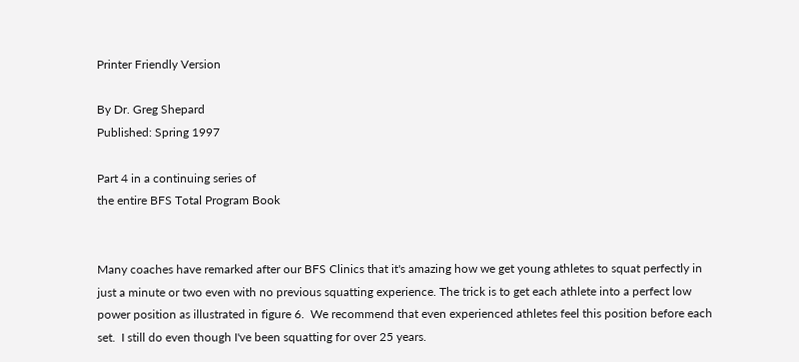Printer Friendly Version

By Dr. Greg Shepard
Published: Spring 1997

Part 4 in a continuing series of
the entire BFS Total Program Book


Many coaches have remarked after our BFS Clinics that it's amazing how we get young athletes to squat perfectly in just a minute or two even with no previous squatting experience. The trick is to get each athlete into a perfect low power position as illustrated in figure 6.  We recommend that even experienced athletes feel this position before each set.  I still do even though I've been squatting for over 25 years.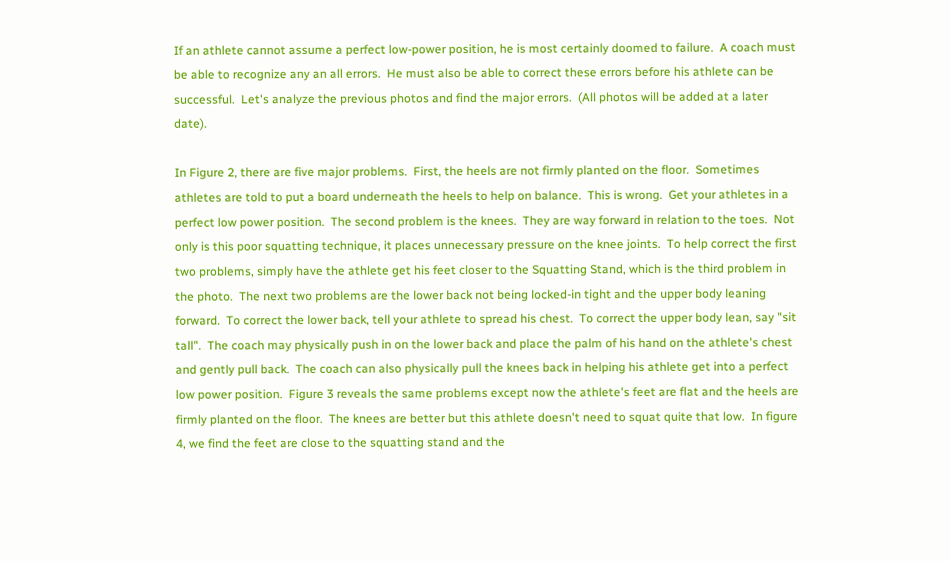If an athlete cannot assume a perfect low-power position, he is most certainly doomed to failure.  A coach must be able to recognize any an all errors.  He must also be able to correct these errors before his athlete can be successful.  Let's analyze the previous photos and find the major errors.  (All photos will be added at a later date).

In Figure 2, there are five major problems.  First, the heels are not firmly planted on the floor.  Sometimes athletes are told to put a board underneath the heels to help on balance.  This is wrong.  Get your athletes in a perfect low power position.  The second problem is the knees.  They are way forward in relation to the toes.  Not only is this poor squatting technique, it places unnecessary pressure on the knee joints.  To help correct the first two problems, simply have the athlete get his feet closer to the Squatting Stand, which is the third problem in the photo.  The next two problems are the lower back not being locked-in tight and the upper body leaning forward.  To correct the lower back, tell your athlete to spread his chest.  To correct the upper body lean, say "sit tall".  The coach may physically push in on the lower back and place the palm of his hand on the athlete's chest and gently pull back.  The coach can also physically pull the knees back in helping his athlete get into a perfect low power position.  Figure 3 reveals the same problems except now the athlete's feet are flat and the heels are firmly planted on the floor.  The knees are better but this athlete doesn't need to squat quite that low.  In figure 4, we find the feet are close to the squatting stand and the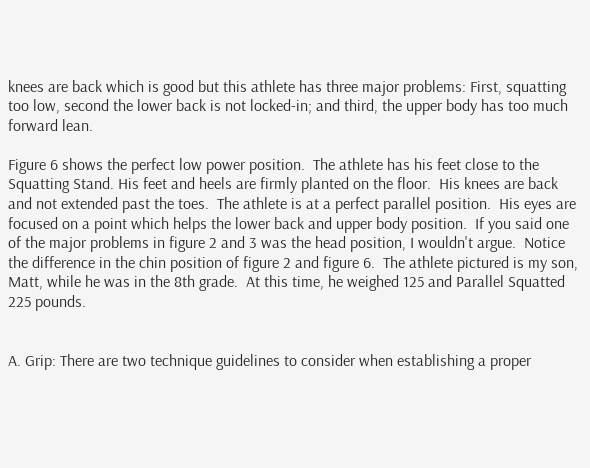knees are back which is good but this athlete has three major problems: First, squatting too low, second the lower back is not locked-in; and third, the upper body has too much forward lean.

Figure 6 shows the perfect low power position.  The athlete has his feet close to the Squatting Stand. His feet and heels are firmly planted on the floor.  His knees are back and not extended past the toes.  The athlete is at a perfect parallel position.  His eyes are focused on a point which helps the lower back and upper body position.  If you said one of the major problems in figure 2 and 3 was the head position, I wouldn't argue.  Notice the difference in the chin position of figure 2 and figure 6.  The athlete pictured is my son, Matt, while he was in the 8th grade.  At this time, he weighed 125 and Parallel Squatted 225 pounds.


A. Grip: There are two technique guidelines to consider when establishing a proper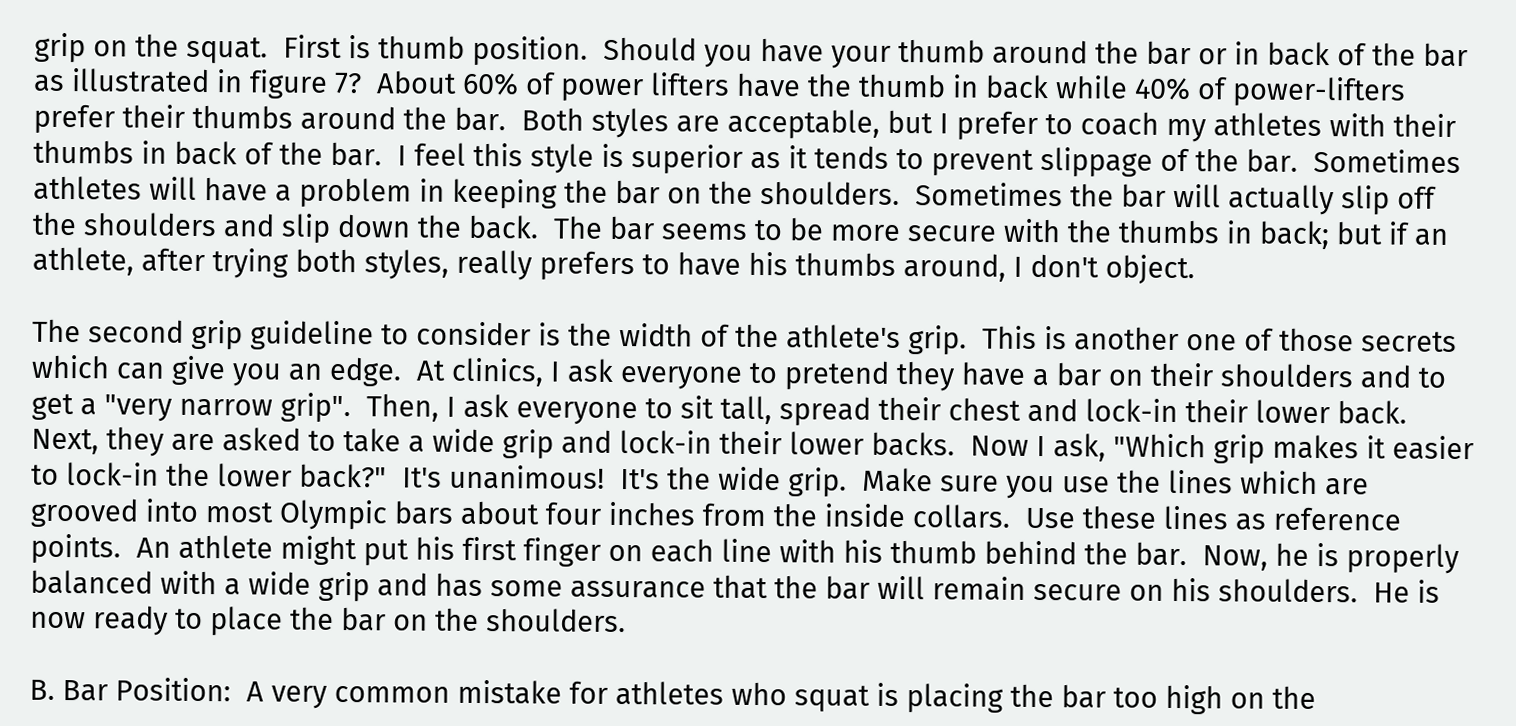grip on the squat.  First is thumb position.  Should you have your thumb around the bar or in back of the bar as illustrated in figure 7?  About 60% of power lifters have the thumb in back while 40% of power-lifters prefer their thumbs around the bar.  Both styles are acceptable, but I prefer to coach my athletes with their thumbs in back of the bar.  I feel this style is superior as it tends to prevent slippage of the bar.  Sometimes athletes will have a problem in keeping the bar on the shoulders.  Sometimes the bar will actually slip off the shoulders and slip down the back.  The bar seems to be more secure with the thumbs in back; but if an athlete, after trying both styles, really prefers to have his thumbs around, I don't object.

The second grip guideline to consider is the width of the athlete's grip.  This is another one of those secrets which can give you an edge.  At clinics, I ask everyone to pretend they have a bar on their shoulders and to get a "very narrow grip".  Then, I ask everyone to sit tall, spread their chest and lock-in their lower back.  Next, they are asked to take a wide grip and lock-in their lower backs.  Now I ask, "Which grip makes it easier to lock-in the lower back?"  It's unanimous!  It's the wide grip.  Make sure you use the lines which are grooved into most Olympic bars about four inches from the inside collars.  Use these lines as reference points.  An athlete might put his first finger on each line with his thumb behind the bar.  Now, he is properly balanced with a wide grip and has some assurance that the bar will remain secure on his shoulders.  He is now ready to place the bar on the shoulders.

B. Bar Position:  A very common mistake for athletes who squat is placing the bar too high on the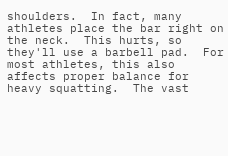shoulders.  In fact, many athletes place the bar right on the neck.  This hurts, so they'll use a barbell pad.  For most athletes, this also affects proper balance for heavy squatting.  The vast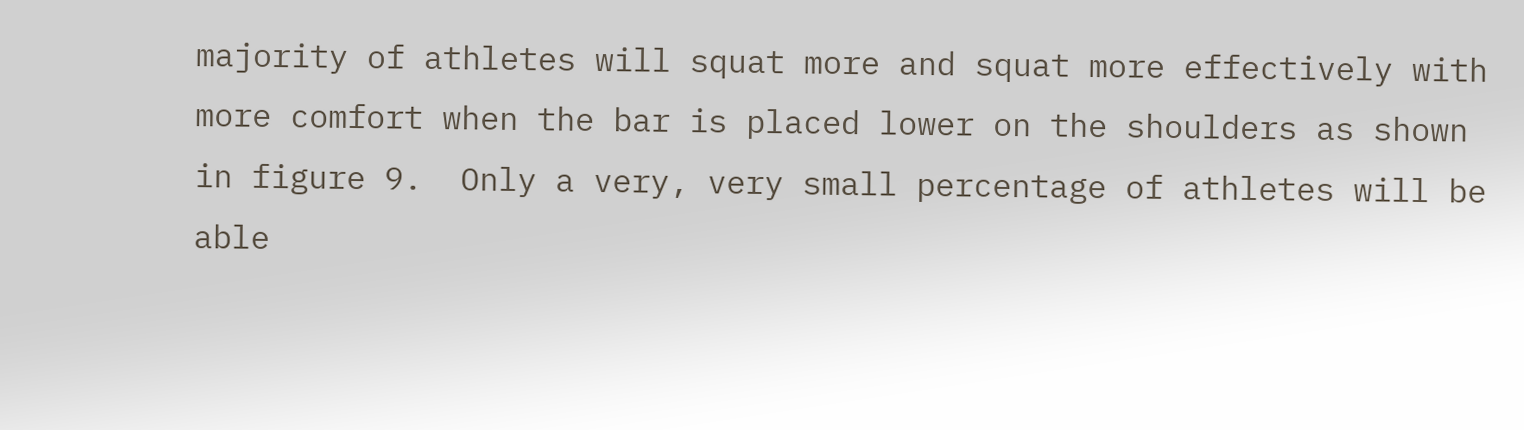majority of athletes will squat more and squat more effectively with more comfort when the bar is placed lower on the shoulders as shown in figure 9.  Only a very, very small percentage of athletes will be able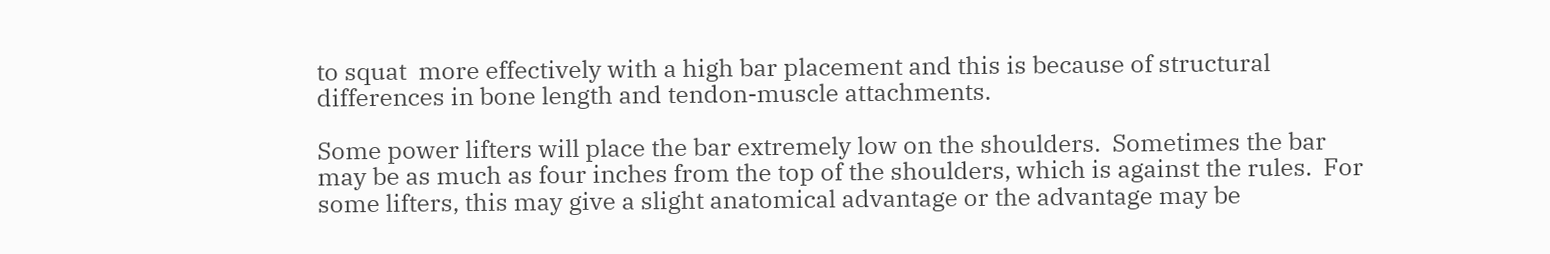to squat  more effectively with a high bar placement and this is because of structural differences in bone length and tendon-muscle attachments.

Some power lifters will place the bar extremely low on the shoulders.  Sometimes the bar may be as much as four inches from the top of the shoulders, which is against the rules.  For some lifters, this may give a slight anatomical advantage or the advantage may be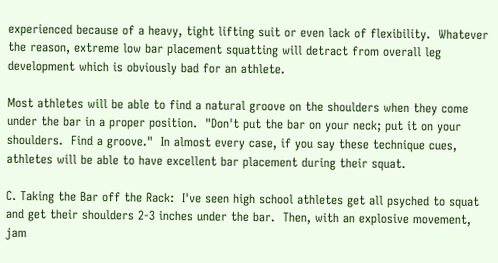experienced because of a heavy, tight lifting suit or even lack of flexibility.  Whatever the reason, extreme low bar placement squatting will detract from overall leg development which is obviously bad for an athlete.

Most athletes will be able to find a natural groove on the shoulders when they come under the bar in a proper position.  "Don't put the bar on your neck; put it on your shoulders.  Find a groove."  In almost every case, if you say these technique cues, athletes will be able to have excellent bar placement during their squat.

C. Taking the Bar off the Rack:  I've seen high school athletes get all psyched to squat and get their shoulders 2-3 inches under the bar.  Then, with an explosive movement, jam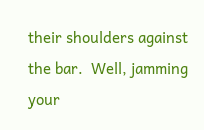their shoulders against the bar.  Well, jamming your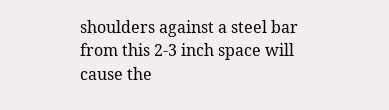shoulders against a steel bar from this 2-3 inch space will cause the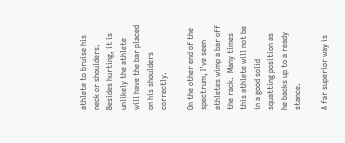athlete to bruise his neck or shoulders.  Besides hurting, it is unlikely the athlete will have the bar placed on his shoulders correctly.

On the other end of the spectrum, I've seen athletes wimp a bar off the rack.  Many times this athlete will not be in a good solid squatting position as he backs up to a ready stance.

A far superior way is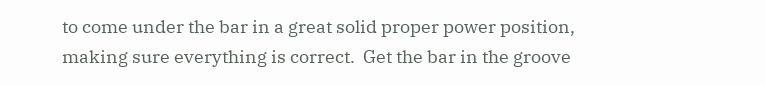to come under the bar in a great solid proper power position, making sure everything is correct.  Get the bar in the groove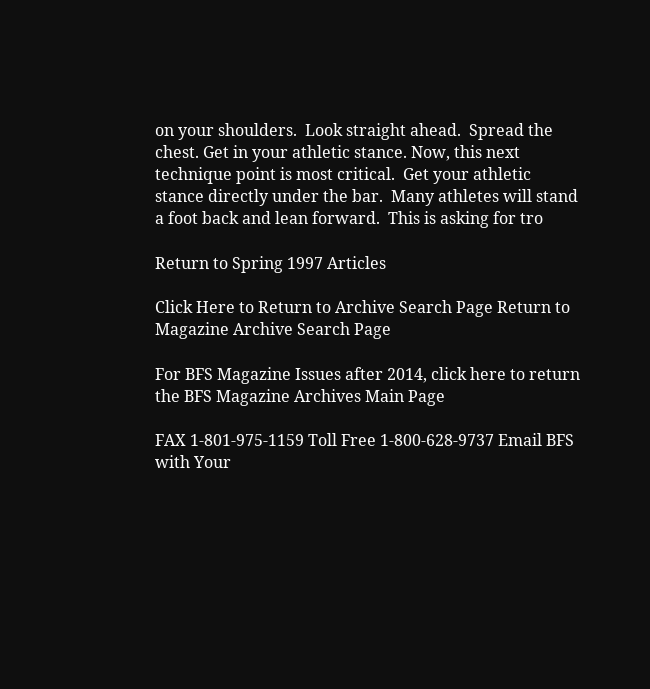on your shoulders.  Look straight ahead.  Spread the chest. Get in your athletic stance. Now, this next technique point is most critical.  Get your athletic stance directly under the bar.  Many athletes will stand a foot back and lean forward.  This is asking for tro

Return to Spring 1997 Articles

Click Here to Return to Archive Search Page Return to Magazine Archive Search Page

For BFS Magazine Issues after 2014, click here to return the BFS Magazine Archives Main Page

FAX 1-801-975-1159 Toll Free 1-800-628-9737 Email BFS with Your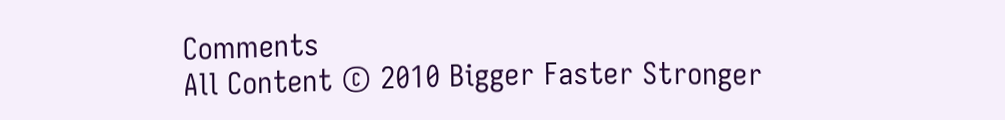Comments
All Content © 2010 Bigger Faster Stronger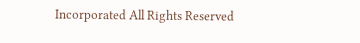Incorporated All Rights Reserved